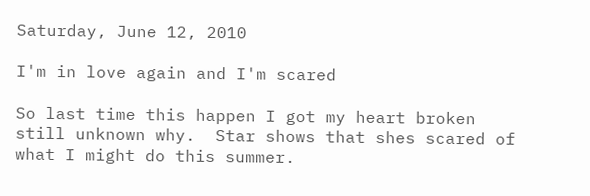Saturday, June 12, 2010

I'm in love again and I'm scared

So last time this happen I got my heart broken still unknown why.  Star shows that shes scared of what I might do this summer.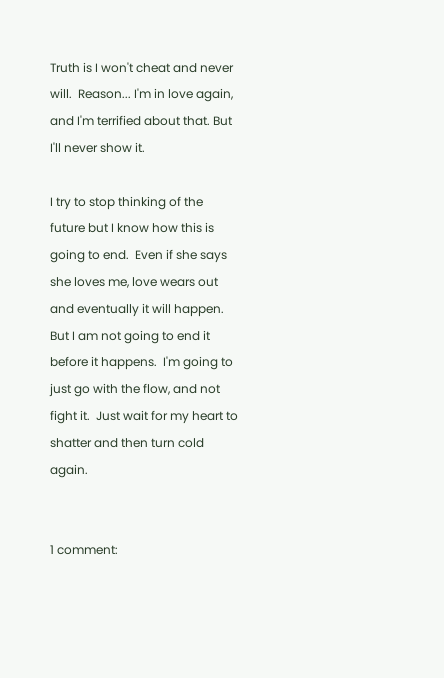Truth is I won't cheat and never will.  Reason... I'm in love again, and I'm terrified about that. But I'll never show it.

I try to stop thinking of the future but I know how this is going to end.  Even if she says she loves me, love wears out and eventually it will happen.  But I am not going to end it before it happens.  I'm going to just go with the flow, and not fight it.  Just wait for my heart to shatter and then turn cold again.


1 comment: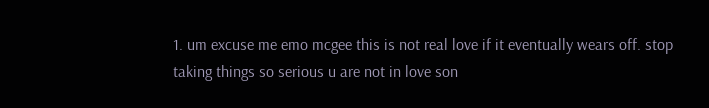1. um excuse me emo mcgee this is not real love if it eventually wears off. stop taking things so serious u are not in love son